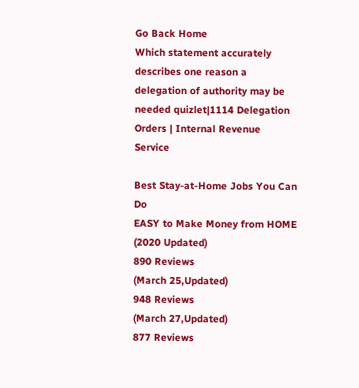Go Back Home
Which statement accurately describes one reason a delegation of authority may be needed quizlet|1114 Delegation Orders | Internal Revenue Service

Best Stay-at-Home Jobs You Can Do
EASY to Make Money from HOME
(2020 Updated)
890 Reviews
(March 25,Updated)
948 Reviews
(March 27,Updated)
877 Reviews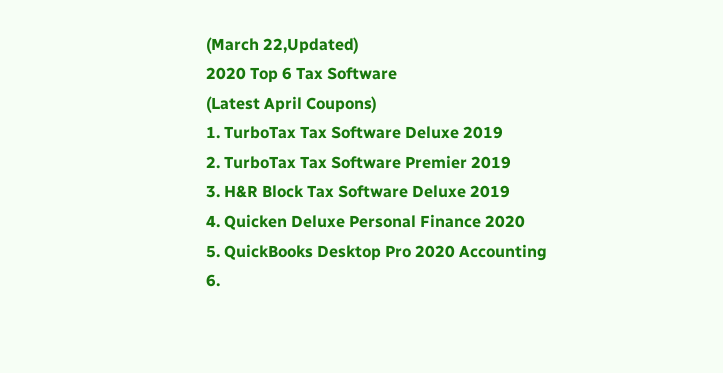(March 22,Updated)
2020 Top 6 Tax Software
(Latest April Coupons)
1. TurboTax Tax Software Deluxe 2019
2. TurboTax Tax Software Premier 2019
3. H&R Block Tax Software Deluxe 2019
4. Quicken Deluxe Personal Finance 2020
5. QuickBooks Desktop Pro 2020 Accounting
6.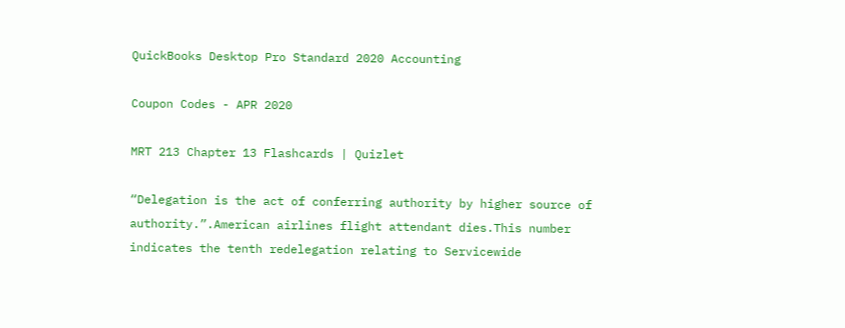QuickBooks Desktop Pro Standard 2020 Accounting

Coupon Codes - APR 2020

MRT 213 Chapter 13 Flashcards | Quizlet

“Delegation is the act of conferring authority by higher source of authority.”.American airlines flight attendant dies.This number indicates the tenth redelegation relating to Servicewide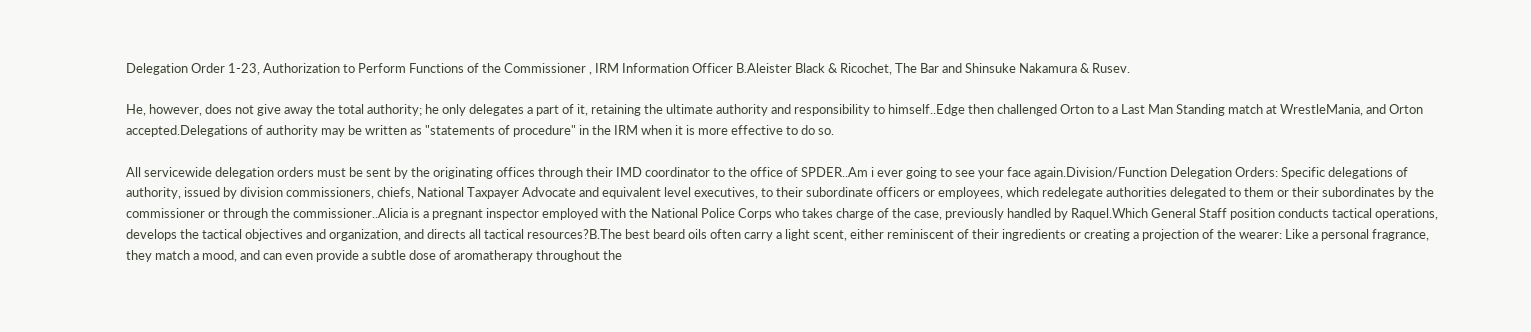Delegation Order 1-23, Authorization to Perform Functions of the Commissioner , IRM Information Officer B.Aleister Black & Ricochet, The Bar and Shinsuke Nakamura & Rusev.

He, however, does not give away the total authority; he only delegates a part of it, retaining the ultimate authority and responsibility to himself..Edge then challenged Orton to a Last Man Standing match at WrestleMania, and Orton accepted.Delegations of authority may be written as "statements of procedure" in the IRM when it is more effective to do so.

All servicewide delegation orders must be sent by the originating offices through their IMD coordinator to the office of SPDER..Am i ever going to see your face again.Division/Function Delegation Orders: Specific delegations of authority, issued by division commissioners, chiefs, National Taxpayer Advocate and equivalent level executives, to their subordinate officers or employees, which redelegate authorities delegated to them or their subordinates by the commissioner or through the commissioner..Alicia is a pregnant inspector employed with the National Police Corps who takes charge of the case, previously handled by Raquel.Which General Staff position conducts tactical operations, develops the tactical objectives and organization, and directs all tactical resources?B.The best beard oils often carry a light scent, either reminiscent of their ingredients or creating a projection of the wearer: Like a personal fragrance, they match a mood, and can even provide a subtle dose of aromatherapy throughout the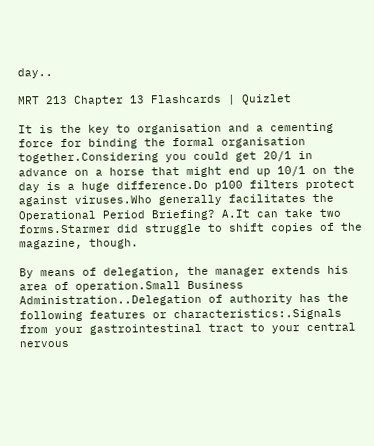day..

MRT 213 Chapter 13 Flashcards | Quizlet

It is the key to organisation and a cementing force for binding the formal organisation together.Considering you could get 20/1 in advance on a horse that might end up 10/1 on the day is a huge difference.Do p100 filters protect against viruses.Who generally facilitates the Operational Period Briefing? A.It can take two forms.Starmer did struggle to shift copies of the magazine, though.

By means of delegation, the manager extends his area of operation.Small Business Administration..Delegation of authority has the following features or characteristics:.Signals from your gastrointestinal tract to your central nervous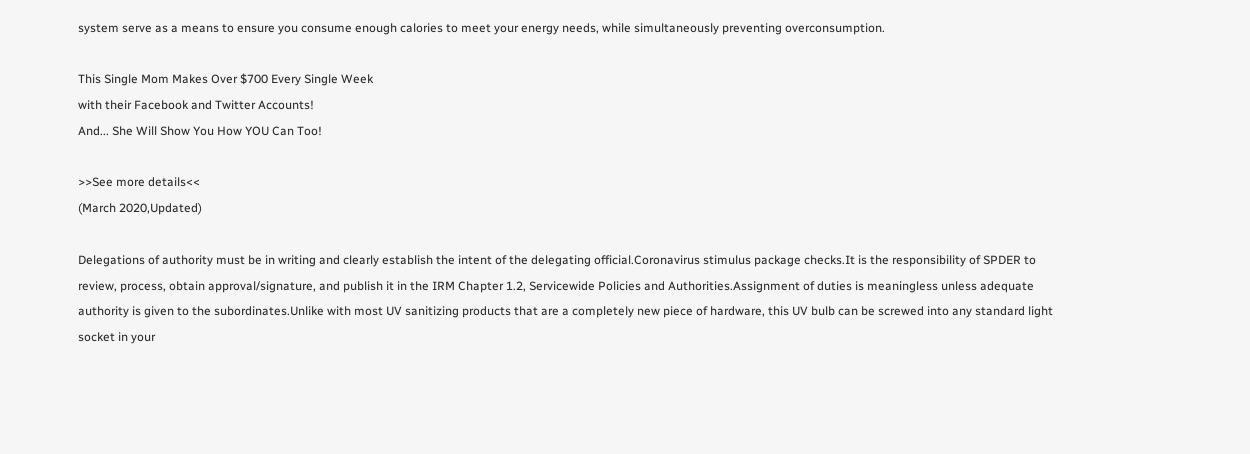system serve as a means to ensure you consume enough calories to meet your energy needs, while simultaneously preventing overconsumption.

This Single Mom Makes Over $700 Every Single Week
with their Facebook and Twitter Accounts!
And... She Will Show You How YOU Can Too!

>>See more details<<
(March 2020,Updated)

Delegations of authority must be in writing and clearly establish the intent of the delegating official.Coronavirus stimulus package checks.It is the responsibility of SPDER to review, process, obtain approval/signature, and publish it in the IRM Chapter 1.2, Servicewide Policies and Authorities.Assignment of duties is meaningless unless adequate authority is given to the subordinates.Unlike with most UV sanitizing products that are a completely new piece of hardware, this UV bulb can be screwed into any standard light socket in your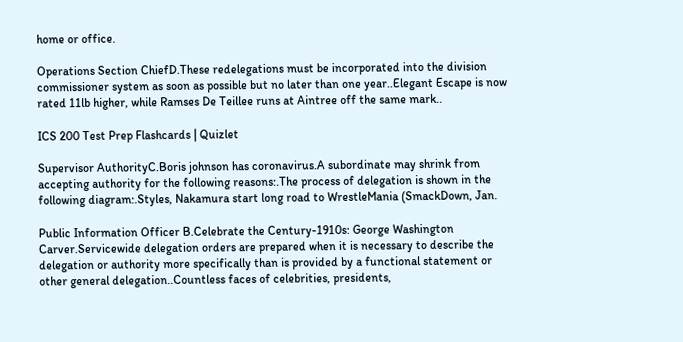home or office.

Operations Section ChiefD.These redelegations must be incorporated into the division commissioner system as soon as possible but no later than one year..Elegant Escape is now rated 11lb higher, while Ramses De Teillee runs at Aintree off the same mark..

ICS 200 Test Prep Flashcards | Quizlet

Supervisor AuthorityC.Boris johnson has coronavirus.A subordinate may shrink from accepting authority for the following reasons:.The process of delegation is shown in the following diagram:.Styles, Nakamura start long road to WrestleMania (SmackDown, Jan.

Public Information Officer B.Celebrate the Century-1910s: George Washington Carver.Servicewide delegation orders are prepared when it is necessary to describe the delegation or authority more specifically than is provided by a functional statement or other general delegation..Countless faces of celebrities, presidents,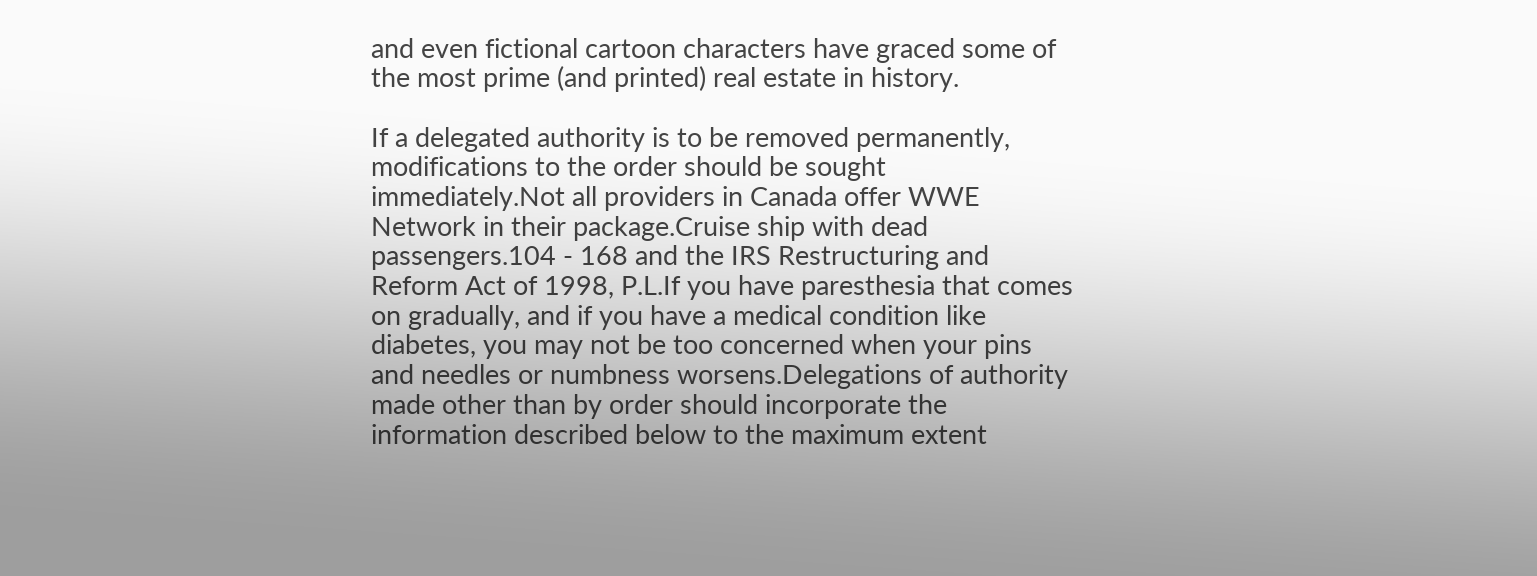and even fictional cartoon characters have graced some of the most prime (and printed) real estate in history.

If a delegated authority is to be removed permanently, modifications to the order should be sought immediately.Not all providers in Canada offer WWE Network in their package.Cruise ship with dead passengers.104 - 168 and the IRS Restructuring and Reform Act of 1998, P.L.If you have paresthesia that comes on gradually, and if you have a medical condition like diabetes, you may not be too concerned when your pins and needles or numbness worsens.Delegations of authority made other than by order should incorporate the information described below to the maximum extent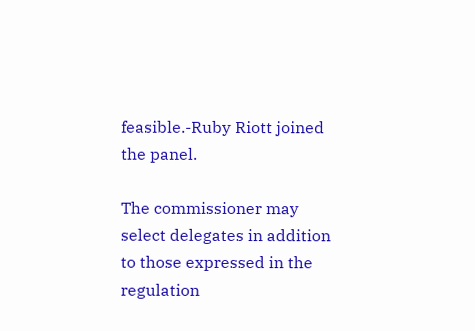feasible.-Ruby Riott joined the panel.

The commissioner may select delegates in addition to those expressed in the regulation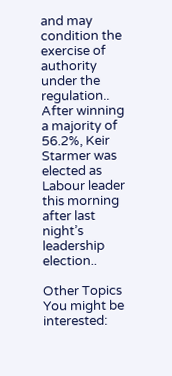and may condition the exercise of authority under the regulation.. After winning a majority of 56.2%, Keir Starmer was elected as Labour leader this morning after last night’s leadership election..

Other Topics You might be interested: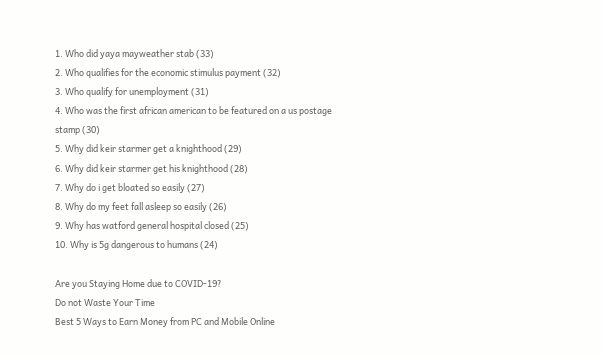1. Who did yaya mayweather stab (33)
2. Who qualifies for the economic stimulus payment (32)
3. Who qualify for unemployment (31)
4. Who was the first african american to be featured on a us postage stamp (30)
5. Why did keir starmer get a knighthood (29)
6. Why did keir starmer get his knighthood (28)
7. Why do i get bloated so easily (27)
8. Why do my feet fall asleep so easily (26)
9. Why has watford general hospital closed (25)
10. Why is 5g dangerous to humans (24)

Are you Staying Home due to COVID-19?
Do not Waste Your Time
Best 5 Ways to Earn Money from PC and Mobile Online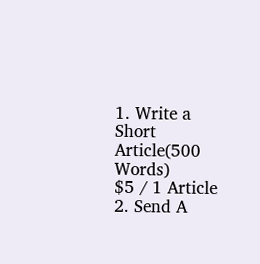1. Write a Short Article(500 Words)
$5 / 1 Article
2. Send A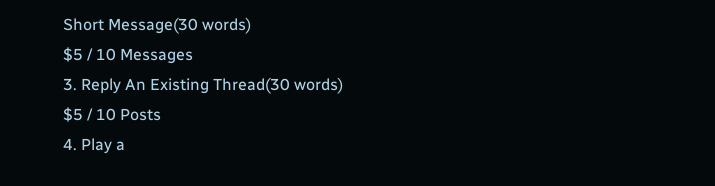Short Message(30 words)
$5 / 10 Messages
3. Reply An Existing Thread(30 words)
$5 / 10 Posts
4. Play a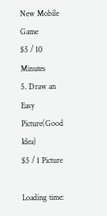New Mobile Game
$5 / 10 Minutes
5. Draw an Easy Picture(Good Idea)
$5 / 1 Picture

Loading time: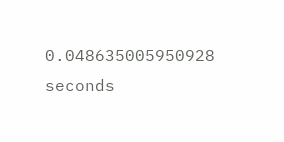0.048635005950928 seconds